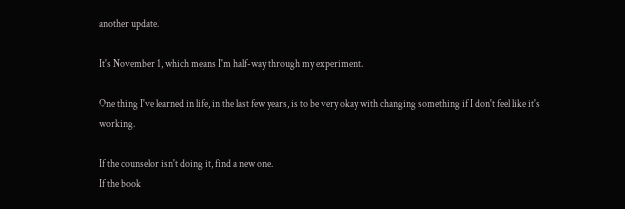another update.

It's November 1, which means I'm half-way through my experiment.

One thing I've learned in life, in the last few years, is to be very okay with changing something if I don't feel like it's working.

If the counselor isn't doing it, find a new one.
If the book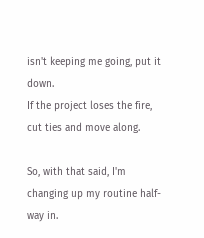isn't keeping me going, put it down.
If the project loses the fire, cut ties and move along.

So, with that said, I'm changing up my routine half-way in.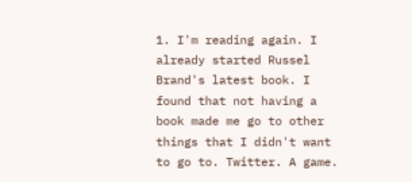1. I'm reading again. I already started Russel Brand's latest book. I found that not having a book made me go to other things that I didn't want to go to. Twitter. A game.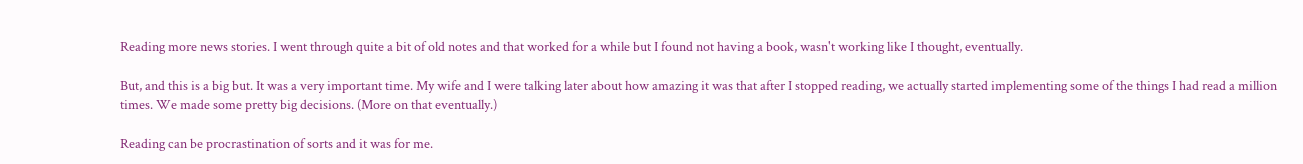Reading more news stories. I went through quite a bit of old notes and that worked for a while but I found not having a book, wasn't working like I thought, eventually.

But, and this is a big but. It was a very important time. My wife and I were talking later about how amazing it was that after I stopped reading, we actually started implementing some of the things I had read a million times. We made some pretty big decisions. (More on that eventually.)

Reading can be procrastination of sorts and it was for me.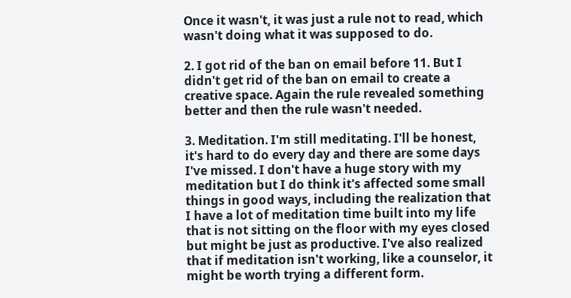Once it wasn't, it was just a rule not to read, which wasn't doing what it was supposed to do.

2. I got rid of the ban on email before 11. But I didn't get rid of the ban on email to create a creative space. Again the rule revealed something better and then the rule wasn't needed.

3. Meditation. I'm still meditating. I'll be honest, it's hard to do every day and there are some days I've missed. I don't have a huge story with my meditation but I do think it's affected some small things in good ways, including the realization that I have a lot of meditation time built into my life that is not sitting on the floor with my eyes closed but might be just as productive. I've also realized that if meditation isn't working, like a counselor, it might be worth trying a different form.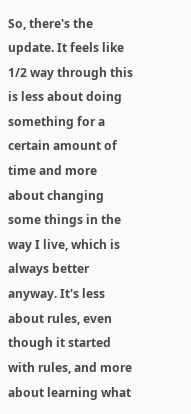So, there's the update. It feels like 1/2 way through this is less about doing something for a certain amount of time and more about changing some things in the way I live, which is always better anyway. It's less about rules, even though it started with rules, and more about learning what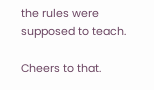the rules were supposed to teach.

Cheers to that.